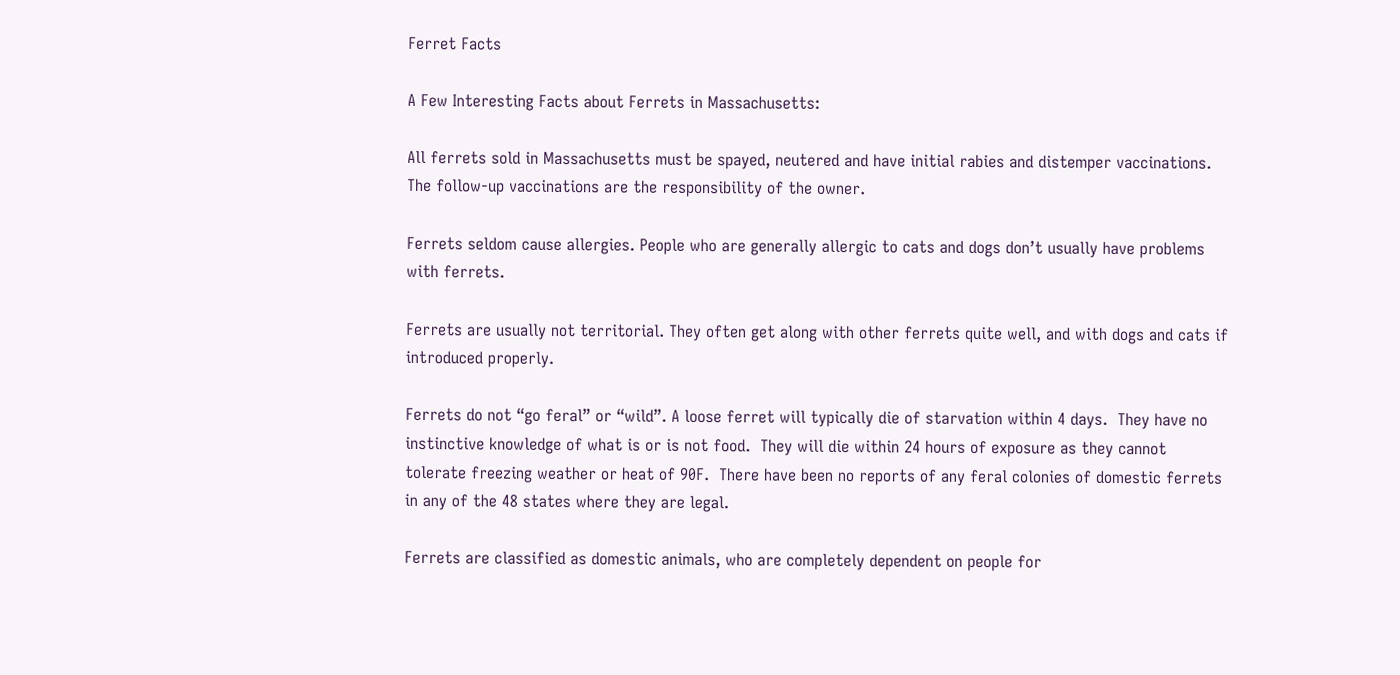Ferret Facts

A Few Interesting Facts about Ferrets in Massachusetts:

All ferrets sold in Massachusetts must be spayed, neutered and have initial rabies and distemper vaccinations. The follow-up vaccinations are the responsibility of the owner.

Ferrets seldom cause allergies. People who are generally allergic to cats and dogs don’t usually have problems with ferrets.

Ferrets are usually not territorial. They often get along with other ferrets quite well, and with dogs and cats if introduced properly.

Ferrets do not “go feral” or “wild”. A loose ferret will typically die of starvation within 4 days.  They have no instinctive knowledge of what is or is not food.  They will die within 24 hours of exposure as they cannot tolerate freezing weather or heat of 90F.  There have been no reports of any feral colonies of domestic ferrets in any of the 48 states where they are legal.

Ferrets are classified as domestic animals, who are completely dependent on people for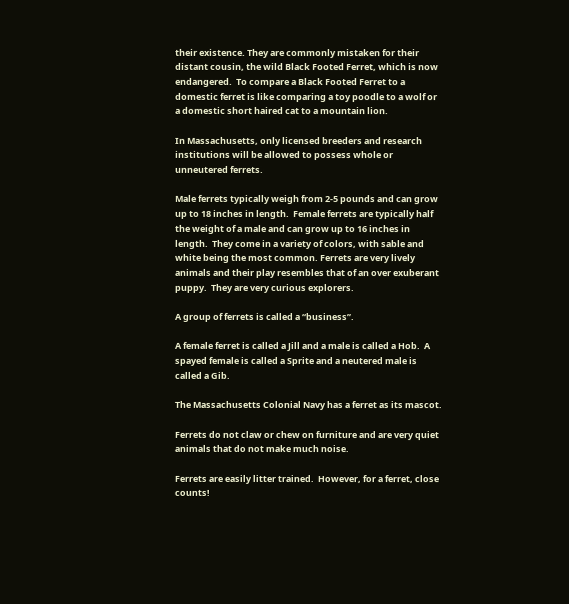their existence. They are commonly mistaken for their distant cousin, the wild Black Footed Ferret, which is now endangered.  To compare a Black Footed Ferret to a domestic ferret is like comparing a toy poodle to a wolf or a domestic short haired cat to a mountain lion.

In Massachusetts, only licensed breeders and research institutions will be allowed to possess whole or unneutered ferrets.

Male ferrets typically weigh from 2-5 pounds and can grow up to 18 inches in length.  Female ferrets are typically half the weight of a male and can grow up to 16 inches in length.  They come in a variety of colors, with sable and white being the most common. Ferrets are very lively animals and their play resembles that of an over exuberant puppy.  They are very curious explorers.

A group of ferrets is called a “business”.

A female ferret is called a Jill and a male is called a Hob.  A spayed female is called a Sprite and a neutered male is called a Gib.

The Massachusetts Colonial Navy has a ferret as its mascot.

Ferrets do not claw or chew on furniture and are very quiet animals that do not make much noise.

Ferrets are easily litter trained.  However, for a ferret, close counts!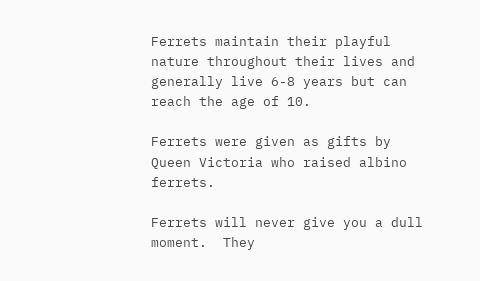Ferrets maintain their playful nature throughout their lives and generally live 6-8 years but can reach the age of 10.

Ferrets were given as gifts by Queen Victoria who raised albino ferrets.

Ferrets will never give you a dull moment.  They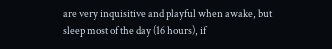are very inquisitive and playful when awake, but sleep most of the day (16 hours), if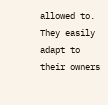allowed to.  They easily adapt to their owners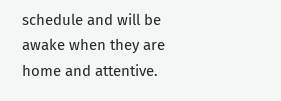schedule and will be awake when they are home and attentive.